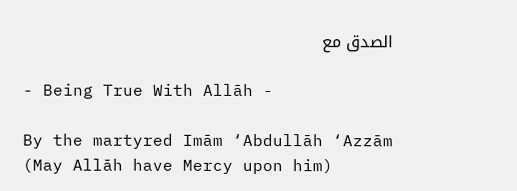الصدق مع

- Being True With Allāh -

By the martyred Imām ‘Abdullāh ‘Azzām (May Allāh have Mercy upon him)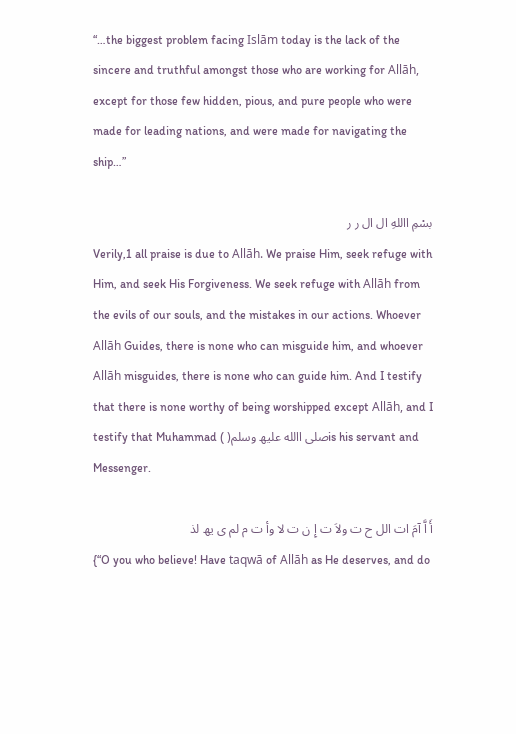“…the biggest problem facing Islām today is the lack of the sincere and truthful amongst those who are working for Allāh, except for those few hidden, pious, and pure people who were made for leading nations, and were made for navigating the ship…”

بسْمِ االلهِ ال ال ر ر
Verily,1 all praise is due to Allāh. We praise Him, seek refuge with Him, and seek His Forgiveness. We seek refuge with Allāh from the evils of our souls, and the mistakes in our actions. Whoever Allāh Guides, there is none who can misguide him, and whoever Allāh misguides, there is none who can guide him. And I testify that there is none worthy of being worshipped except Allāh, and I testify that Muhammad ( )صلى االله علیھ وسلمis his servant and Messenger.

أَ اَّ آمَ ات الل ح ت ولاَ ت إِ ن ت لا وأ ت م لم ی یھ لذ
{“O you who believe! Have taqwā of Allāh as He deserves, and do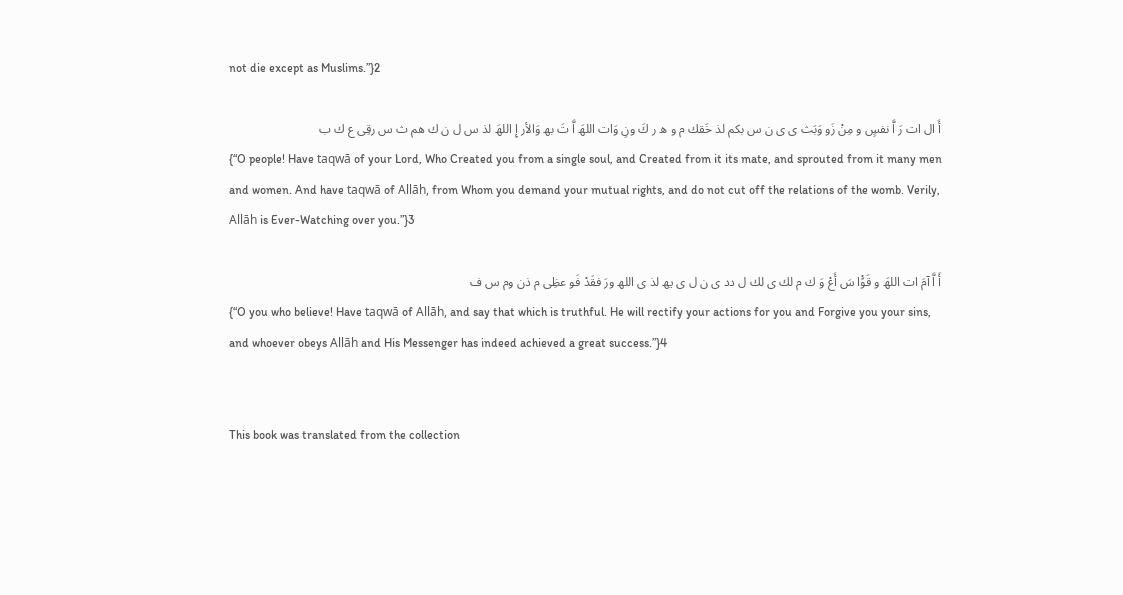not die except as Muslims.”}2

أَ ال ات رَ اَّ نفسٍ و مِنْ زَو وَبَث ی ی ن س بكم لذ خَقك م و ھ ر كَ ونِ وَات اللھَ اَّ تَ بھ وَالأر إِ اللھَ لذ س ل ن ك ھم ث س رقِی ع ك ب
{“O people! Have taqwā of your Lord, Who Created you from a single soul, and Created from it its mate, and sprouted from it many men and women. And have taqwā of Allāh, from Whom you demand your mutual rights, and do not cut off the relations of the womb. Verily, Allāh is Ever-Watching over you.”}3

أَ اَّ آمَ ات اللھَ و قَوًْا سَ أَعْ وَ ك م لك ی لك ل دد ی ن ل ی یھ لذ ی اللھ ورَ فقَدْ فَو عظِی م ذن وم س ف
{“O you who believe! Have taqwā of Allāh, and say that which is truthful. He will rectify your actions for you and Forgive you your sins, and whoever obeys Allāh and His Messenger has indeed achieved a great success.”}4


This book was translated from the collection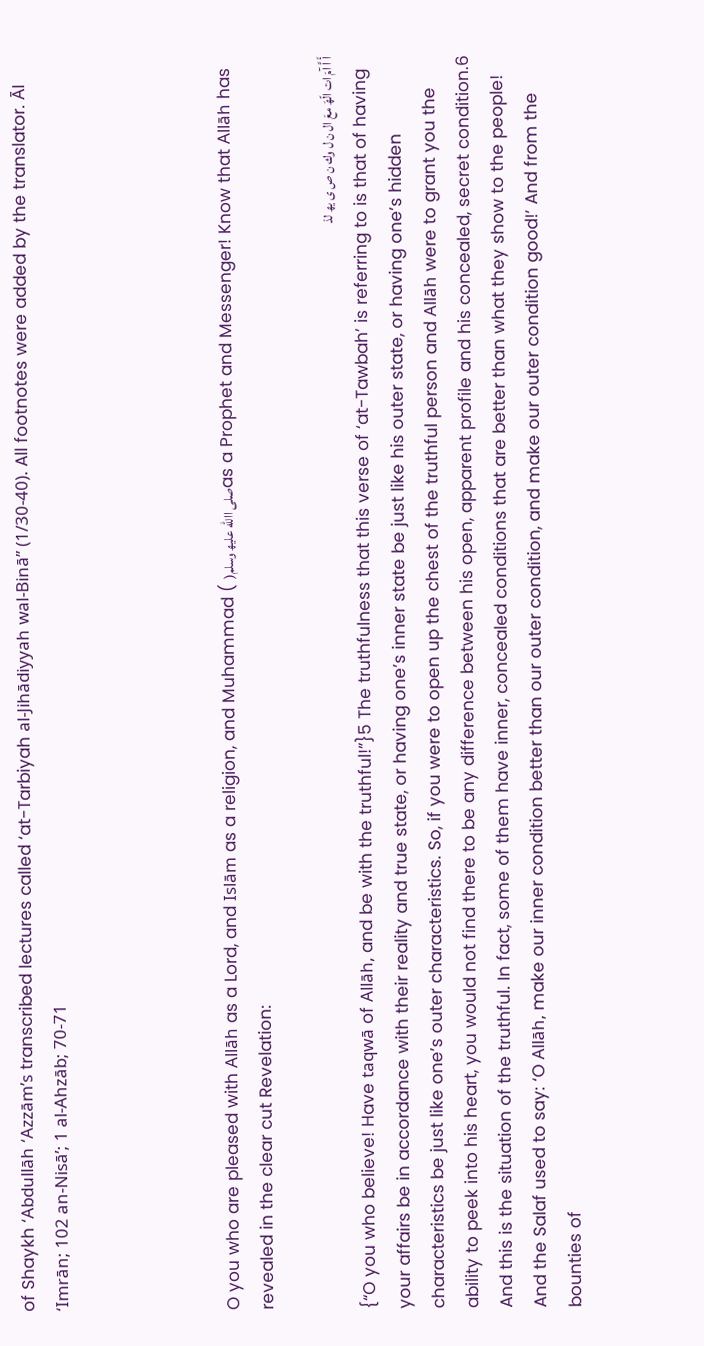of Shaykh ‘Abdullāh ‘Azzām’s transcribed lectures called ‘at-Tarbiyah al-Jihādiyyah wal-Binā’’ (1/30-40). All footnotes were added by the translator. Āl ‘Imrān; 102 an-Nisā’; 1 al-Ahzāb; 70-71




O you who are pleased with Allāh as a Lord, and Islām as a religion, and Muhammad ( )صلى االله علیھ وسلمas a Prophet and Messenger! Know that Allāh has revealed in the clear cut Revelation:

أَ اَّ آمَ ات الّھَ معَ ال ن ل وك ن ص ی یھ لذ
{“O you who believe! Have taqwā of Allāh, and be with the truthful!”}5 The truthfulness that this verse of ‘at-Tawbah’ is referring to is that of having your affairs be in accordance with their reality and true state, or having one’s inner state be just like his outer state, or having one’s hidden characteristics be just like one’s outer characteristics. So, if you were to open up the chest of the truthful person and Allāh were to grant you the ability to peek into his heart, you would not find there to be any difference between his open, apparent profile and his concealed, secret condition.6 And this is the situation of the truthful. In fact, some of them have inner, concealed conditions that are better than what they show to the people! And the Salaf used to say: ‘O Allāh, make our inner condition better than our outer condition, and make our outer condition good!’ And from the bounties of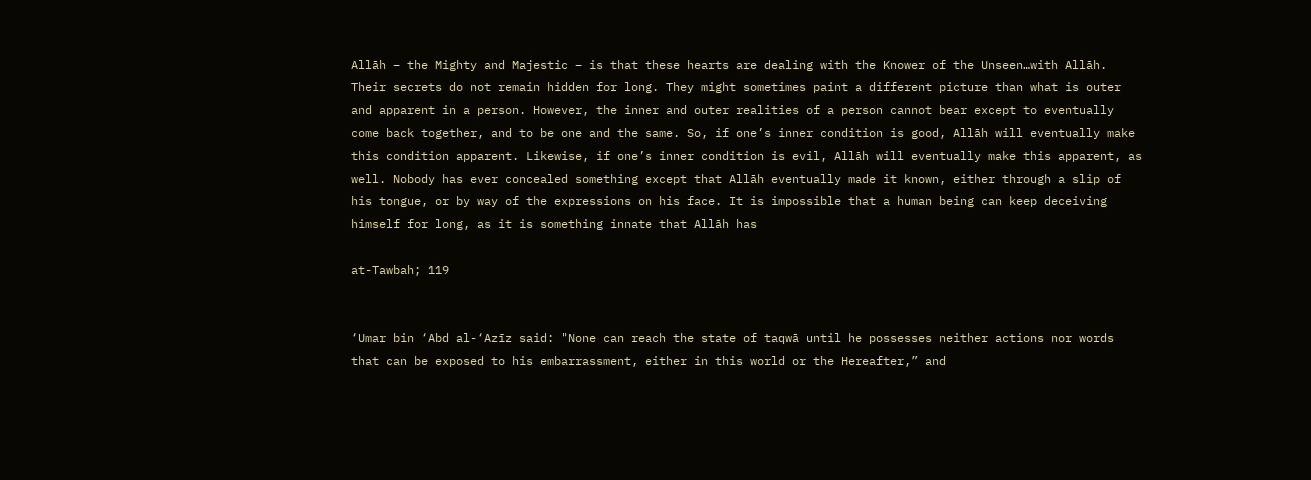Allāh – the Mighty and Majestic – is that these hearts are dealing with the Knower of the Unseen…with Allāh. Their secrets do not remain hidden for long. They might sometimes paint a different picture than what is outer and apparent in a person. However, the inner and outer realities of a person cannot bear except to eventually come back together, and to be one and the same. So, if one’s inner condition is good, Allāh will eventually make this condition apparent. Likewise, if one’s inner condition is evil, Allāh will eventually make this apparent, as well. Nobody has ever concealed something except that Allāh eventually made it known, either through a slip of his tongue, or by way of the expressions on his face. It is impossible that a human being can keep deceiving himself for long, as it is something innate that Allāh has

at-Tawbah; 119


‘Umar bin ‘Abd al-‘Azīz said: "None can reach the state of taqwā until he possesses neither actions nor words that can be exposed to his embarrassment, either in this world or the Hereafter,” and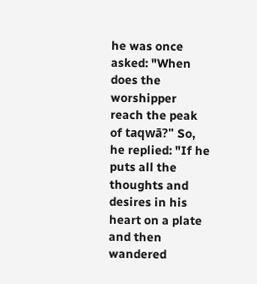he was once asked: "When does the worshipper reach the peak of taqwā?" So, he replied: "If he puts all the thoughts and desires in his heart on a plate and then wandered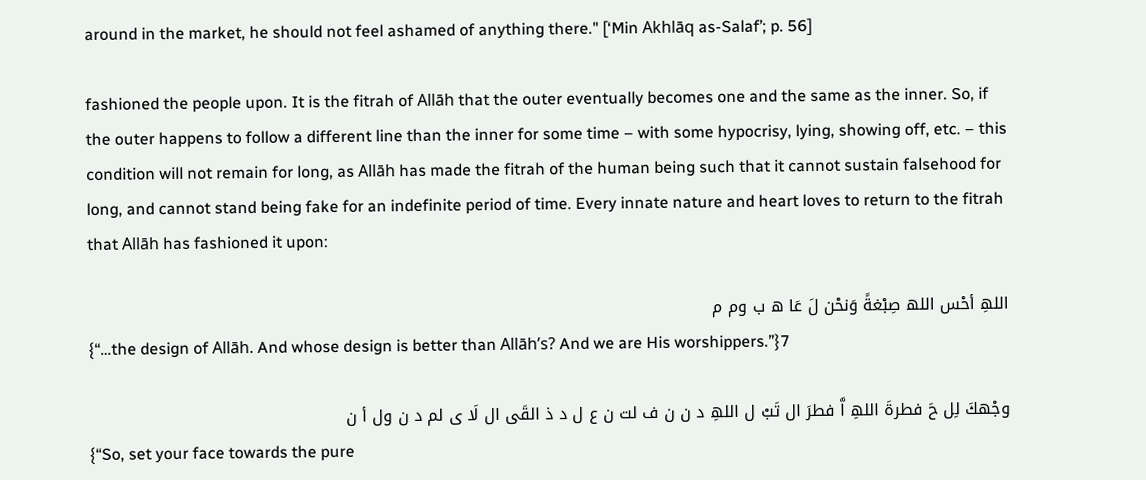around in the market, he should not feel ashamed of anything there." [‘Min Akhlāq as-Salaf’; p. 56]

fashioned the people upon. It is the fitrah of Allāh that the outer eventually becomes one and the same as the inner. So, if the outer happens to follow a different line than the inner for some time – with some hypocrisy, lying, showing off, etc. – this condition will not remain for long, as Allāh has made the fitrah of the human being such that it cannot sustain falsehood for long, and cannot stand being fake for an indefinite period of time. Every innate nature and heart loves to return to the fitrah that Allāh has fashioned it upon:

اللھِ أحْس اللھ صِبْغةً وَنحْن لَ عَا ھ ب وم م
{“…the design of Allāh. And whose design is better than Allāh’s? And we are His worshippers.”}7

وجْھكَ لِل حَ فطرةَ اللھِ اَّ فطرَ ال تَبْ ل اللھِ د ن ن ف لت ن ع ل د ذ القَی ال لَا ی لم د ن ول أ ن
{“So, set your face towards the pure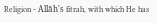Religion - Allāh's fitrah, with which He has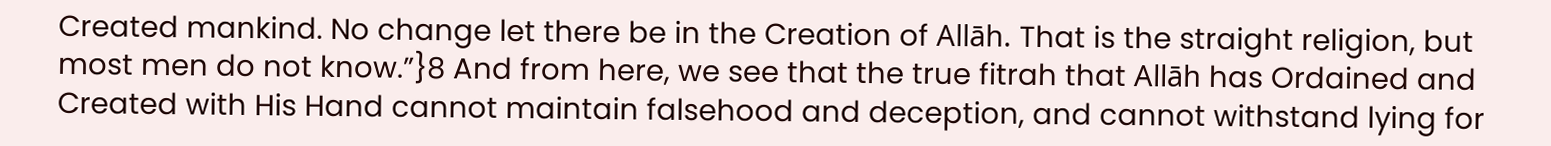Created mankind. No change let there be in the Creation of Allāh. That is the straight religion, but most men do not know.”}8 And from here, we see that the true fitrah that Allāh has Ordained and Created with His Hand cannot maintain falsehood and deception, and cannot withstand lying for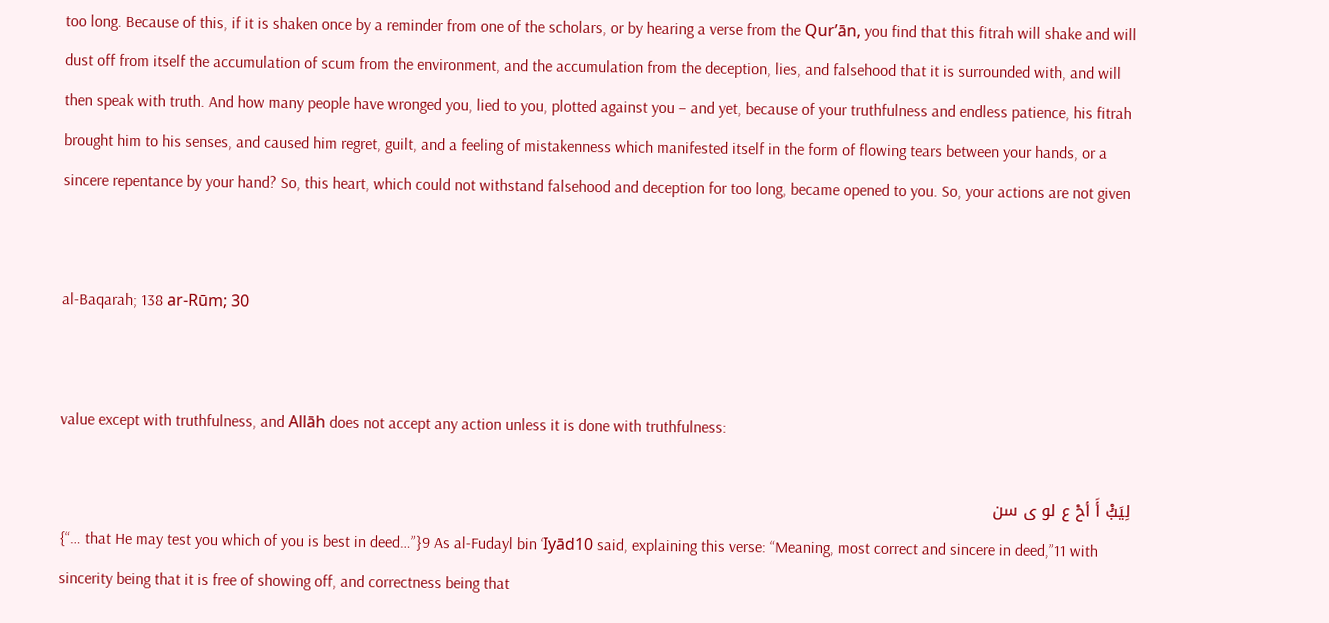too long. Because of this, if it is shaken once by a reminder from one of the scholars, or by hearing a verse from the Qur’ān, you find that this fitrah will shake and will dust off from itself the accumulation of scum from the environment, and the accumulation from the deception, lies, and falsehood that it is surrounded with, and will then speak with truth. And how many people have wronged you, lied to you, plotted against you – and yet, because of your truthfulness and endless patience, his fitrah brought him to his senses, and caused him regret, guilt, and a feeling of mistakenness which manifested itself in the form of flowing tears between your hands, or a sincere repentance by your hand? So, this heart, which could not withstand falsehood and deception for too long, became opened to you. So, your actions are not given


al-Baqarah; 138 ar-Rūm; 30


value except with truthfulness, and Allāh does not accept any action unless it is done with truthfulness:

لِیَبُْ أَ أحْ ع لو ی سن
{“… that He may test you which of you is best in deed…”}9 As al-Fudayl bin ‘Iyād10 said, explaining this verse: “Meaning, most correct and sincere in deed,”11 with sincerity being that it is free of showing off, and correctness being that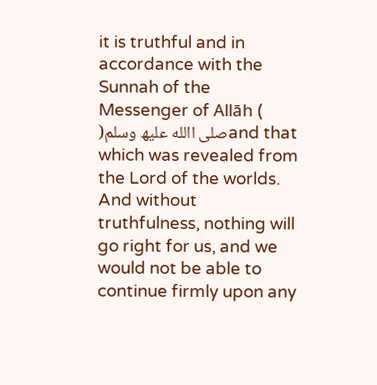it is truthful and in accordance with the Sunnah of the Messenger of Allāh ( )صلى االله علیھ وسلمand that which was revealed from the Lord of the worlds. And without truthfulness, nothing will go right for us, and we would not be able to continue firmly upon any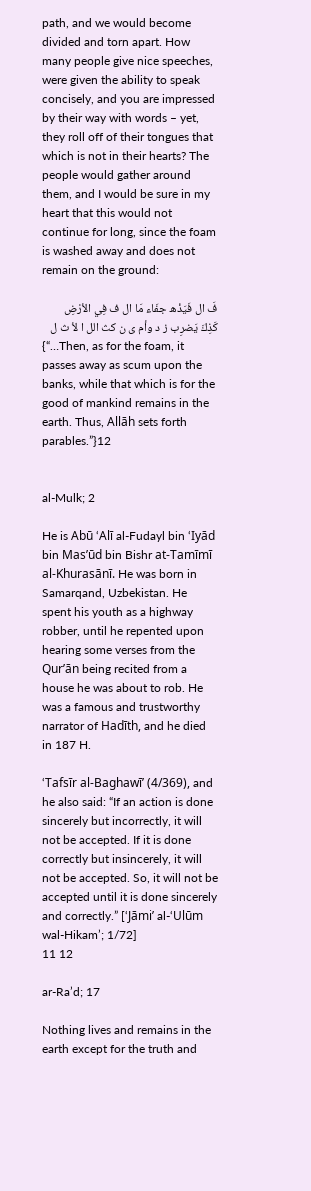path, and we would become divided and torn apart. How many people give nice speeches, were given the ability to speak concisely, and you are impressed by their way with words – yet, they roll off of their tongues that which is not in their hearts? The people would gather around them, and I would be sure in my heart that this would not continue for long, since the foam is washed away and does not remain on the ground:

فَ ال فَیَذْھ جفَاء مَا ال ف فِي الأرْضِ كَذِكَ یَضرِب ز د وأم ی ن كث الل ا لأ ث ل
{“…Then, as for the foam, it passes away as scum upon the banks, while that which is for the good of mankind remains in the earth. Thus, Allāh sets forth parables.”}12


al-Mulk; 2

He is Abū ‘Alī al-Fudayl bin ‘Iyād bin Mas’ūd bin Bishr at-Tamīmī al-Khurasānī. He was born in Samarqand, Uzbekistan. He spent his youth as a highway robber, until he repented upon hearing some verses from the Qur’ān being recited from a house he was about to rob. He was a famous and trustworthy narrator of Hadīth, and he died in 187 H.

‘Tafsīr al-Baghawī’ (4/369), and he also said: “If an action is done sincerely but incorrectly, it will not be accepted. If it is done correctly but insincerely, it will not be accepted. So, it will not be accepted until it is done sincerely and correctly.” [‘Jāmi’ al-‘Ulūm wal-Hikam’; 1/72]
11 12

ar-Ra’d; 17

Nothing lives and remains in the earth except for the truth and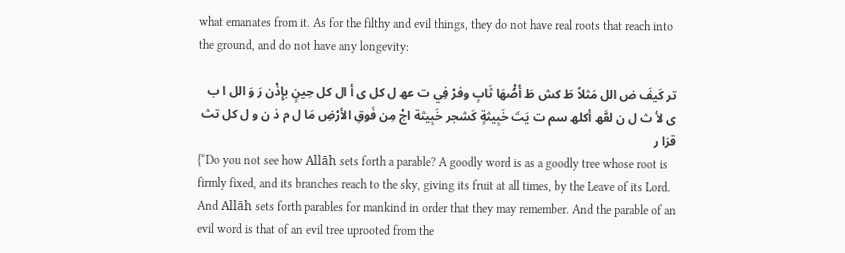what emanates from it. As for the filthy and evil things, they do not have real roots that reach into the ground, and do not have any longevity:

تر كَیفَ ض الل مَثلاً طَ كش طَ أَصُْھَا ثَابِ وفرْ فِي ت عھ ل كل ی أ ال كل حِینٍ بإِذْن رَ وَ الل ا ب ی لأ ث ل ن لعَّھ أكلھ سم ت یَتَ خَبِیثةٍ كَشجر خَبِیثة اجْ مِن فَوقِ الأرْضِ مَا ل م ذ ن و ل كل تث قرَا ر
{“Do you not see how Allāh sets forth a parable? A goodly word is as a goodly tree whose root is firmly fixed, and its branches reach to the sky, giving its fruit at all times, by the Leave of its Lord. And Allāh sets forth parables for mankind in order that they may remember. And the parable of an evil word is that of an evil tree uprooted from the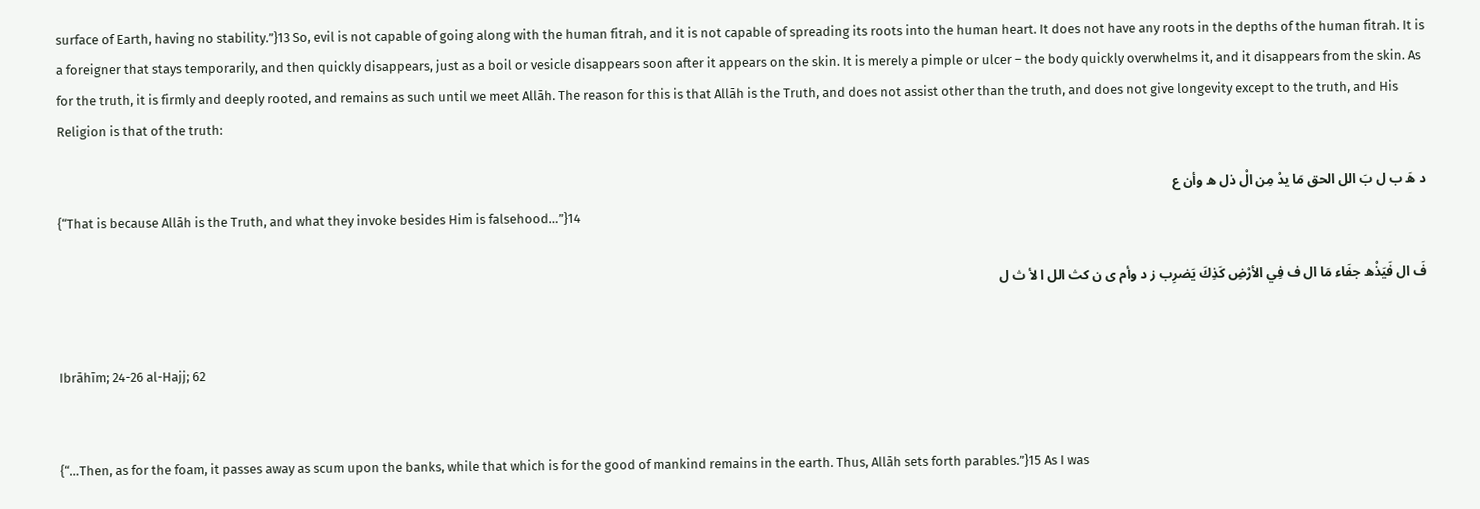surface of Earth, having no stability.”}13 So, evil is not capable of going along with the human fitrah, and it is not capable of spreading its roots into the human heart. It does not have any roots in the depths of the human fitrah. It is a foreigner that stays temporarily, and then quickly disappears, just as a boil or vesicle disappears soon after it appears on the skin. It is merely a pimple or ulcer – the body quickly overwhelms it, and it disappears from the skin. As for the truth, it is firmly and deeply rooted, and remains as such until we meet Allāh. The reason for this is that Allāh is the Truth, and does not assist other than the truth, and does not give longevity except to the truth, and His Religion is that of the truth:

د ھَ ب ل بَ الل الحق مَا یدْ مِن الْ ذل ھ وأن ع
{“That is because Allāh is the Truth, and what they invoke besides Him is falsehood…”}14

فَ ال فَیَذْھ جفَاء مَا ال ف فِي الأرْضِ كَذِكَ یَضرِب ز د وأم ی ن كث الل ا لأ ث ل


Ibrāhīm; 24-26 al-Hajj; 62


{“…Then, as for the foam, it passes away as scum upon the banks, while that which is for the good of mankind remains in the earth. Thus, Allāh sets forth parables.”}15 As I was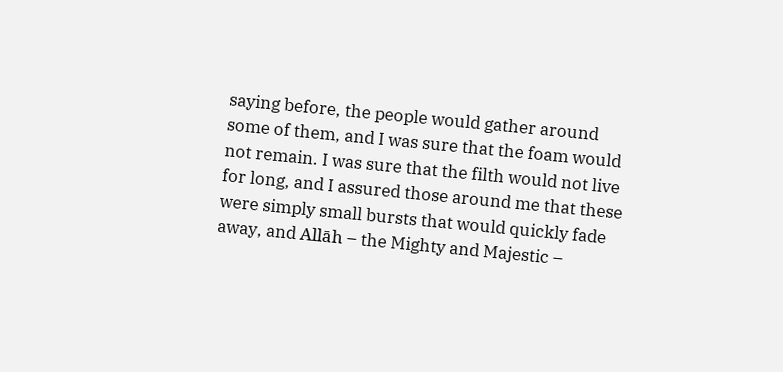saying before, the people would gather around some of them, and I was sure that the foam would not remain. I was sure that the filth would not live for long, and I assured those around me that these were simply small bursts that would quickly fade away, and Allāh – the Mighty and Majestic –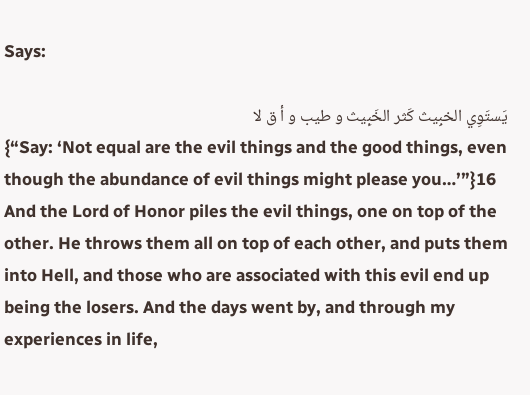Says:

یَستَوِي الخبِیث كَثر الخَبِیث و طیب و أ ق لا
{“Say: ‘Not equal are the evil things and the good things, even though the abundance of evil things might please you…’”}16 And the Lord of Honor piles the evil things, one on top of the other. He throws them all on top of each other, and puts them into Hell, and those who are associated with this evil end up being the losers. And the days went by, and through my experiences in life,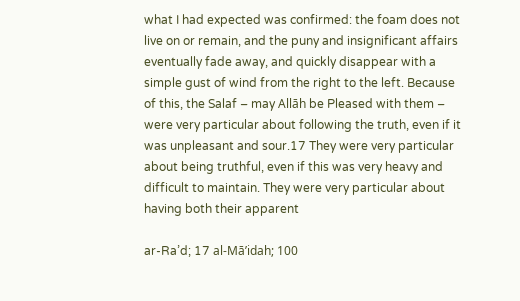what I had expected was confirmed: the foam does not live on or remain, and the puny and insignificant affairs eventually fade away, and quickly disappear with a simple gust of wind from the right to the left. Because of this, the Salaf – may Allāh be Pleased with them – were very particular about following the truth, even if it was unpleasant and sour.17 They were very particular about being truthful, even if this was very heavy and difficult to maintain. They were very particular about having both their apparent

ar-Ra’d; 17 al-Mā’idah; 100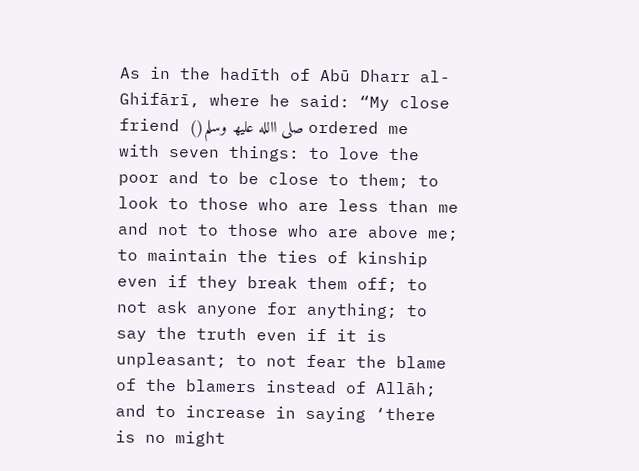As in the hadīth of Abū Dharr al-Ghifārī, where he said: “My close friend ()صلى االله علیھ وسلم ordered me with seven things: to love the poor and to be close to them; to look to those who are less than me and not to those who are above me; to maintain the ties of kinship even if they break them off; to not ask anyone for anything; to say the truth even if it is unpleasant; to not fear the blame of the blamers instead of Allāh; and to increase in saying ‘there is no might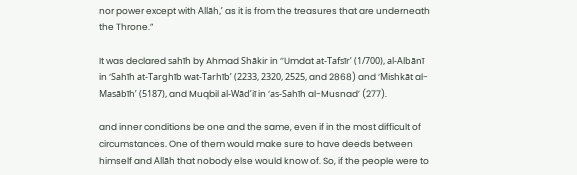nor power except with Allāh,’ as it is from the treasures that are underneath the Throne.”

It was declared sahīh by Ahmad Shākir in ‘’Umdat at-Tafsīr’ (1/700), al-Albānī in ‘Sahīh at-Targhīb wat-Tarhīb’ (2233, 2320, 2525, and 2868) and ‘Mishkāt al-Masābīh’ (5187), and Muqbil al-Wād’iī in ‘as-Sahīh al-Musnad’ (277).

and inner conditions be one and the same, even if in the most difficult of circumstances. One of them would make sure to have deeds between himself and Allāh that nobody else would know of. So, if the people were to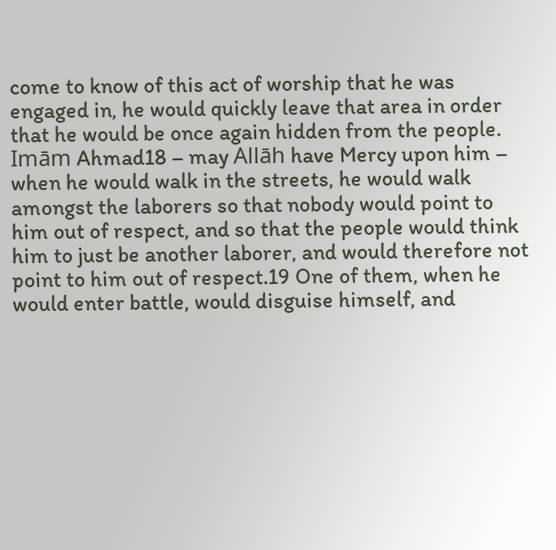come to know of this act of worship that he was engaged in, he would quickly leave that area in order that he would be once again hidden from the people. Imām Ahmad18 – may Allāh have Mercy upon him – when he would walk in the streets, he would walk amongst the laborers so that nobody would point to him out of respect, and so that the people would think him to just be another laborer, and would therefore not point to him out of respect.19 One of them, when he would enter battle, would disguise himself, and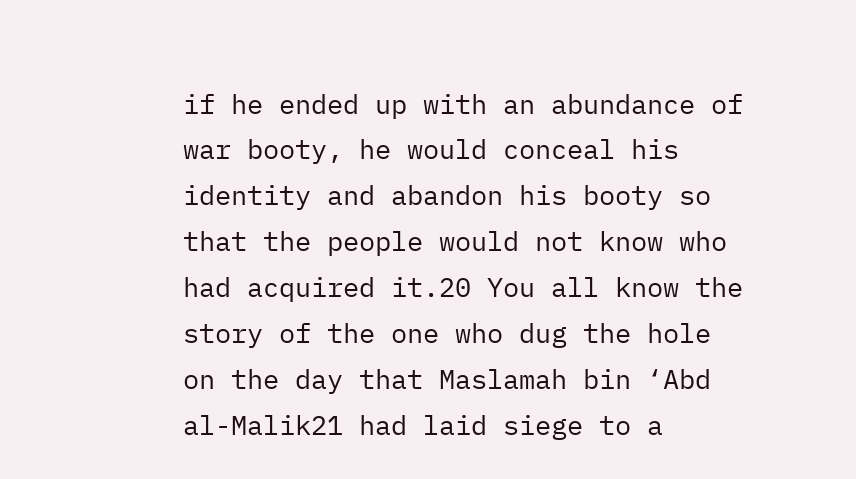if he ended up with an abundance of war booty, he would conceal his identity and abandon his booty so that the people would not know who had acquired it.20 You all know the story of the one who dug the hole on the day that Maslamah bin ‘Abd al-Malik21 had laid siege to a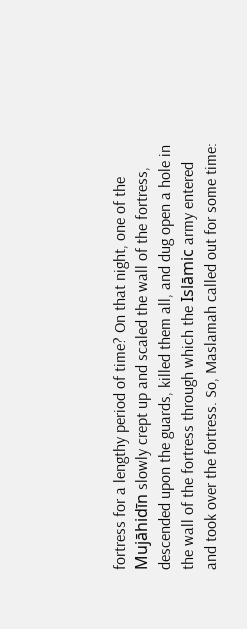fortress for a lengthy period of time? On that night, one of the Mujāhidīn slowly crept up and scaled the wall of the fortress, descended upon the guards, killed them all, and dug open a hole in the wall of the fortress through which the Islāmic army entered and took over the fortress. So, Maslamah called out for some time: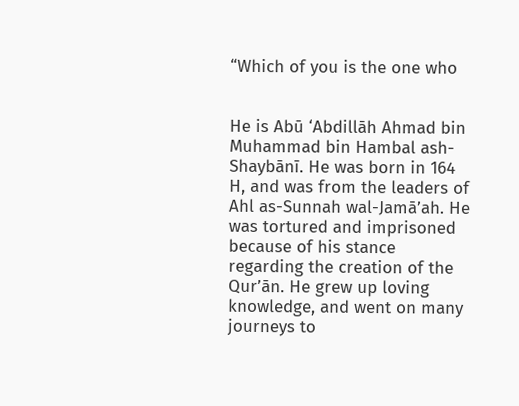“Which of you is the one who


He is Abū ‘Abdillāh Ahmad bin Muhammad bin Hambal ash-Shaybānī. He was born in 164 H, and was from the leaders of Ahl as-Sunnah wal-Jamā’ah. He was tortured and imprisoned because of his stance regarding the creation of the Qur’ān. He grew up loving knowledge, and went on many journeys to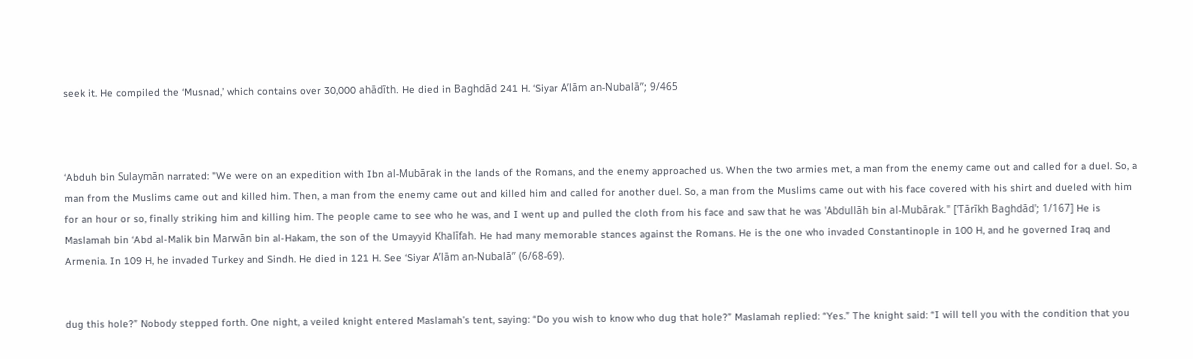seek it. He compiled the ‘Musnad,’ which contains over 30,000 ahādīth. He died in Baghdād 241 H. ‘Siyar A’lām an-Nubalā’’; 9/465



‘Abduh bin Sulaymān narrated: "We were on an expedition with Ibn al-Mubārak in the lands of the Romans, and the enemy approached us. When the two armies met, a man from the enemy came out and called for a duel. So, a man from the Muslims came out and killed him. Then, a man from the enemy came out and killed him and called for another duel. So, a man from the Muslims came out with his face covered with his shirt and dueled with him for an hour or so, finally striking him and killing him. The people came to see who he was, and I went up and pulled the cloth from his face and saw that he was 'Abdullāh bin al-Mubārak." ['Tārīkh Baghdād'; 1/167] He is Maslamah bin ‘Abd al-Malik bin Marwān bin al-Hakam, the son of the Umayyid Khalīfah. He had many memorable stances against the Romans. He is the one who invaded Constantinople in 100 H, and he governed Iraq and Armenia. In 109 H, he invaded Turkey and Sindh. He died in 121 H. See ‘Siyar A’lām an-Nubalā’’ (6/68-69).


dug this hole?” Nobody stepped forth. One night, a veiled knight entered Maslamah’s tent, saying: “Do you wish to know who dug that hole?” Maslamah replied: “Yes.” The knight said: “I will tell you with the condition that you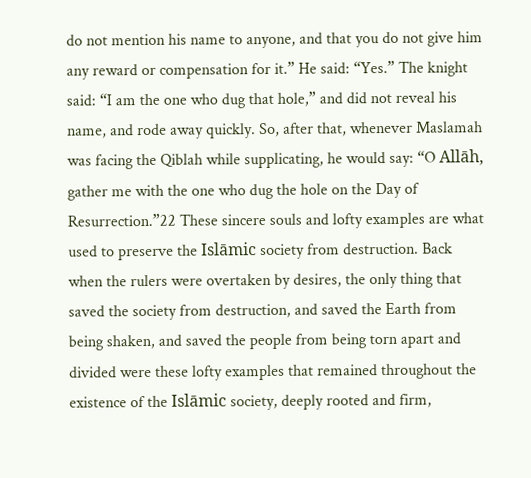do not mention his name to anyone, and that you do not give him any reward or compensation for it.” He said: “Yes.” The knight said: “I am the one who dug that hole,” and did not reveal his name, and rode away quickly. So, after that, whenever Maslamah was facing the Qiblah while supplicating, he would say: “O Allāh, gather me with the one who dug the hole on the Day of Resurrection.”22 These sincere souls and lofty examples are what used to preserve the Islāmic society from destruction. Back when the rulers were overtaken by desires, the only thing that saved the society from destruction, and saved the Earth from being shaken, and saved the people from being torn apart and divided were these lofty examples that remained throughout the existence of the Islāmic society, deeply rooted and firm,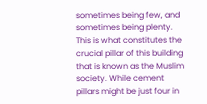sometimes being few, and sometimes being plenty. This is what constitutes the crucial pillar of this building that is known as the Muslim society. While cement pillars might be just four in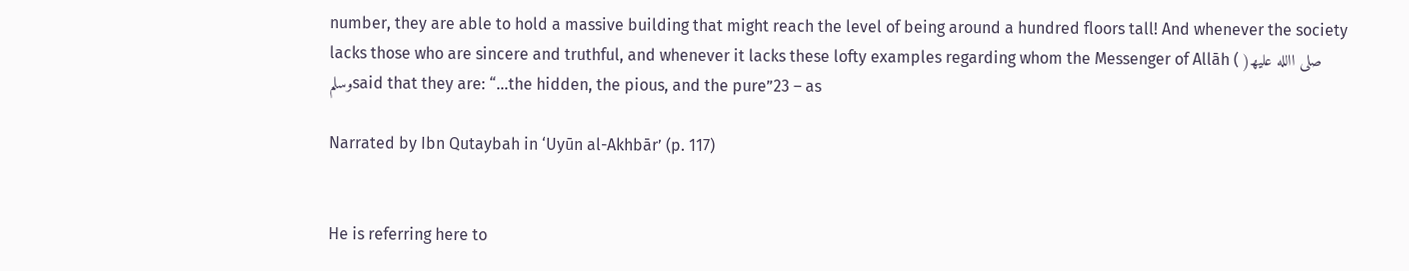number, they are able to hold a massive building that might reach the level of being around a hundred floors tall! And whenever the society lacks those who are sincere and truthful, and whenever it lacks these lofty examples regarding whom the Messenger of Allāh ( )صلى االله علیھ وسلمsaid that they are: “…the hidden, the pious, and the pure”23 – as

Narrated by Ibn Qutaybah in ‘Uyūn al-Akhbār’ (p. 117)


He is referring here to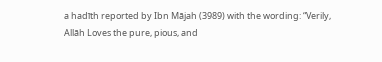a hadīth reported by Ibn Mājah (3989) with the wording: “Verily, Allāh Loves the pure, pious, and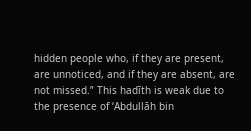hidden people who, if they are present, are unnoticed, and if they are absent, are not missed.” This hadīth is weak due to the presence of ‘Abdullāh bin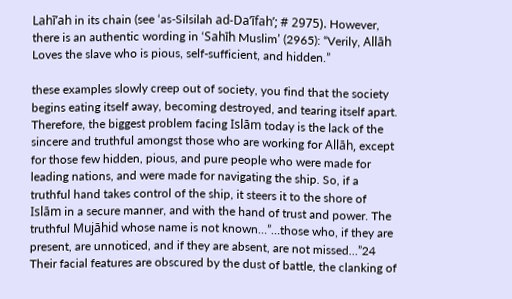Lahī’ah in its chain (see ‘as-Silsilah ad-Da’īfah’; # 2975). However, there is an authentic wording in ‘Sahīh Muslim’ (2965): “Verily, Allāh Loves the slave who is pious, self-sufficient, and hidden.”

these examples slowly creep out of society, you find that the society begins eating itself away, becoming destroyed, and tearing itself apart. Therefore, the biggest problem facing Islām today is the lack of the sincere and truthful amongst those who are working for Allāh, except for those few hidden, pious, and pure people who were made for leading nations, and were made for navigating the ship. So, if a truthful hand takes control of the ship, it steers it to the shore of Islām in a secure manner, and with the hand of trust and power. The truthful Mujāhid whose name is not known…”…those who, if they are present, are unnoticed, and if they are absent, are not missed…”24 Their facial features are obscured by the dust of battle, the clanking of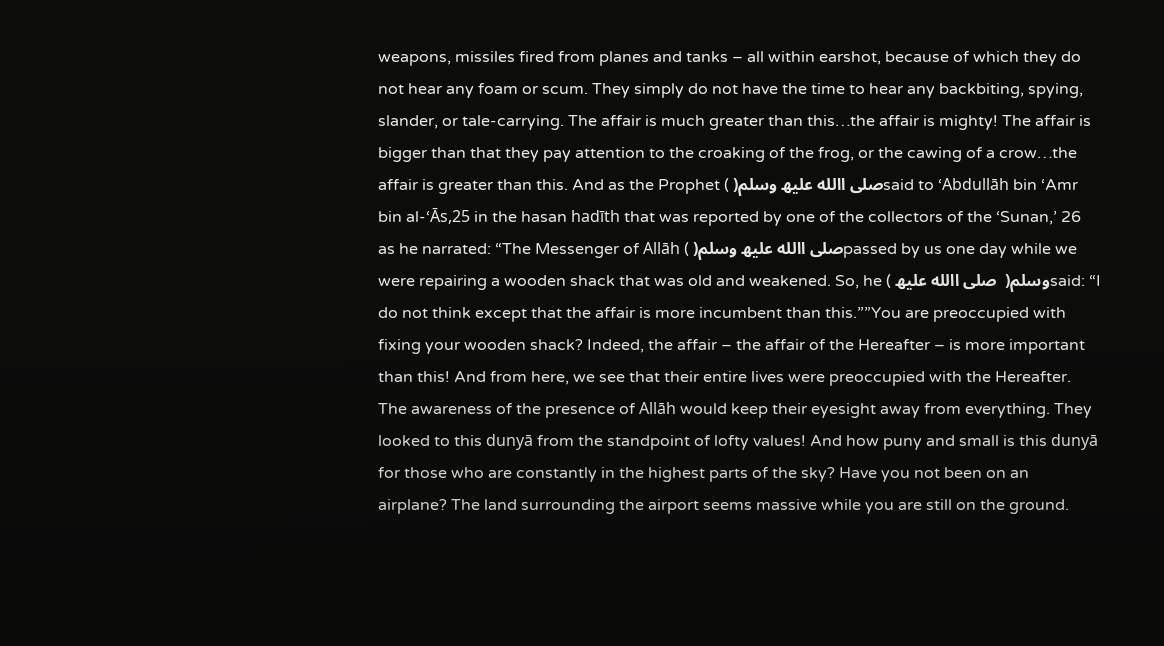weapons, missiles fired from planes and tanks – all within earshot, because of which they do not hear any foam or scum. They simply do not have the time to hear any backbiting, spying, slander, or tale-carrying. The affair is much greater than this…the affair is mighty! The affair is bigger than that they pay attention to the croaking of the frog, or the cawing of a crow…the affair is greater than this. And as the Prophet ( )صلى االله علیھ وسلمsaid to ‘Abdullāh bin ‘Amr bin al-‘Ās,25 in the hasan hadīth that was reported by one of the collectors of the ‘Sunan,’ 26 as he narrated: “The Messenger of Allāh ( )صلى االله علیھ وسلمpassed by us one day while we were repairing a wooden shack that was old and weakened. So, he ( صلى االله علیھ  )وسلمsaid: “I do not think except that the affair is more incumbent than this.””You are preoccupied with fixing your wooden shack? Indeed, the affair – the affair of the Hereafter – is more important than this! And from here, we see that their entire lives were preoccupied with the Hereafter. The awareness of the presence of Allāh would keep their eyesight away from everything. They looked to this dunyā from the standpoint of lofty values! And how puny and small is this dunyā for those who are constantly in the highest parts of the sky? Have you not been on an airplane? The land surrounding the airport seems massive while you are still on the ground.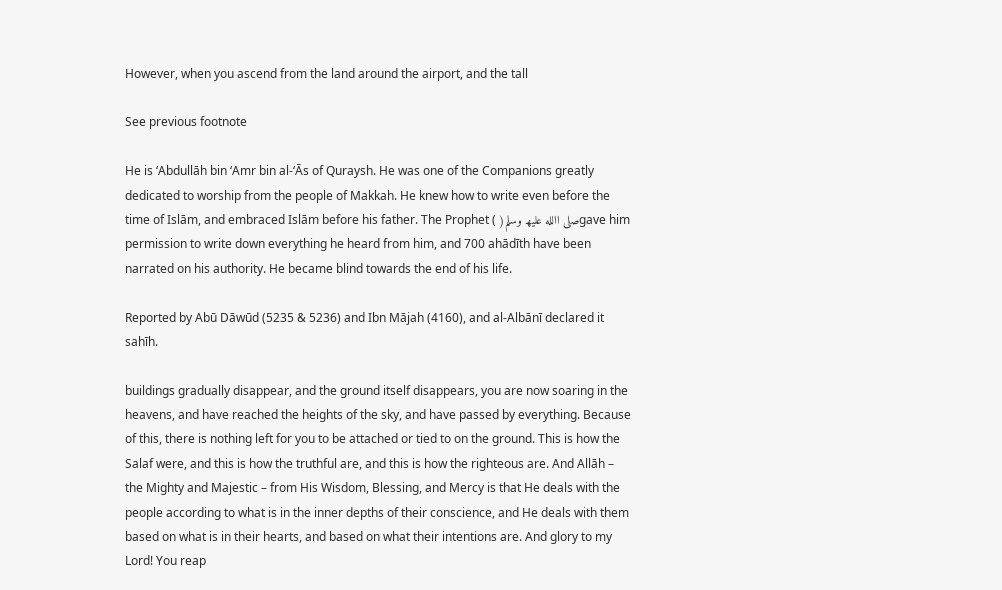However, when you ascend from the land around the airport, and the tall

See previous footnote

He is ‘Abdullāh bin ‘Amr bin al-‘Ās of Quraysh. He was one of the Companions greatly dedicated to worship from the people of Makkah. He knew how to write even before the time of Islām, and embraced Islām before his father. The Prophet ( )صلى االله علیھ وسلمgave him permission to write down everything he heard from him, and 700 ahādīth have been narrated on his authority. He became blind towards the end of his life.

Reported by Abū Dāwūd (5235 & 5236) and Ibn Mājah (4160), and al-Albānī declared it sahīh.

buildings gradually disappear, and the ground itself disappears, you are now soaring in the heavens, and have reached the heights of the sky, and have passed by everything. Because of this, there is nothing left for you to be attached or tied to on the ground. This is how the Salaf were, and this is how the truthful are, and this is how the righteous are. And Allāh – the Mighty and Majestic – from His Wisdom, Blessing, and Mercy is that He deals with the people according to what is in the inner depths of their conscience, and He deals with them based on what is in their hearts, and based on what their intentions are. And glory to my Lord! You reap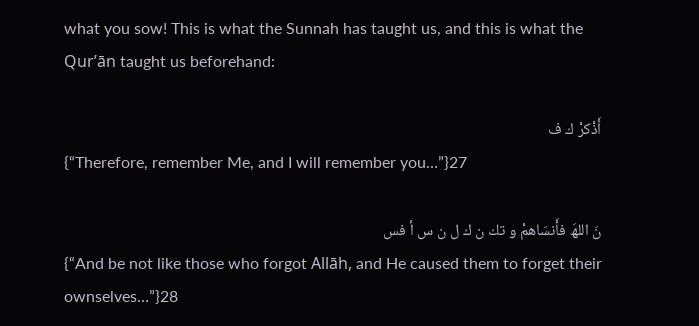what you sow! This is what the Sunnah has taught us, and this is what the Qur’ān taught us beforehand:

أَذْكرْ ك ف
{“Therefore, remember Me, and I will remember you…”}27

نَ اللھَ فأَنسَاھمْ و تك ن ك ل ن س أ فس
{“And be not like those who forgot Allāh, and He caused them to forget their ownselves…”}28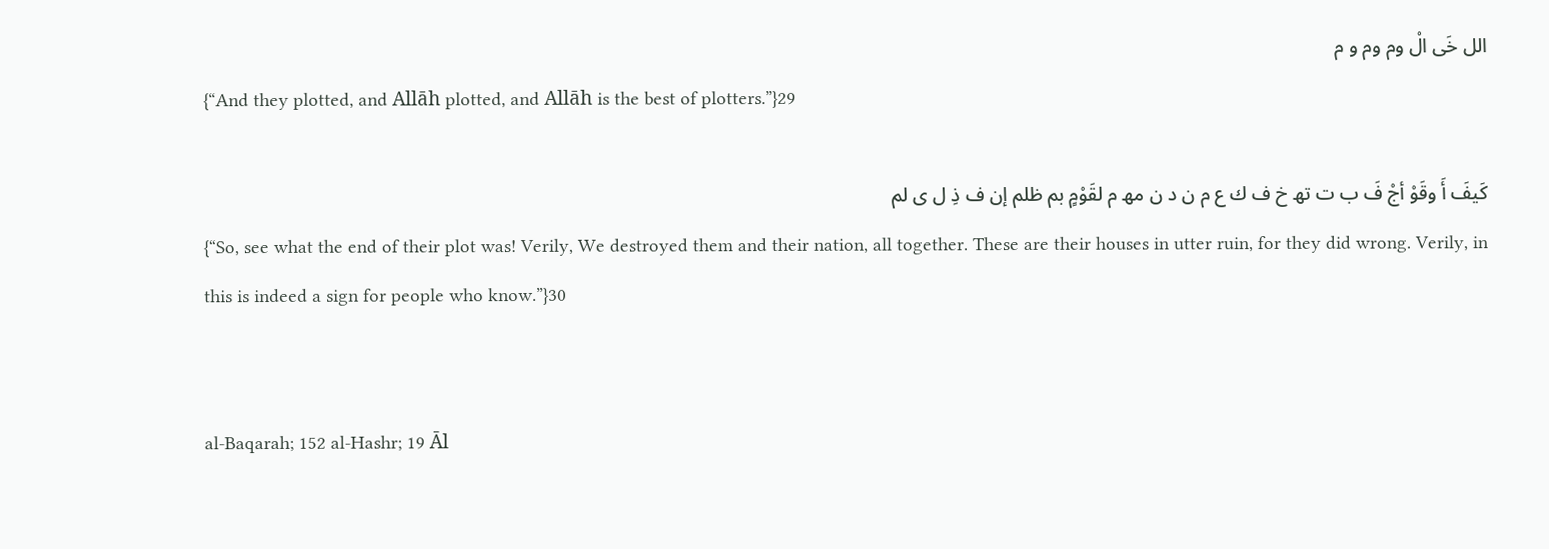الل خَی الْ وم وم و م
{“And they plotted, and Allāh plotted, and Allāh is the best of plotters.”}29

كَیفَ أَ وقَوْ أجْ فَ ب ت تھ خ ف ك ع م ن د ن مھ م لقَوْمٍ بم ظلم إن ف ذِ ل ی لم
{“So, see what the end of their plot was! Verily, We destroyed them and their nation, all together. These are their houses in utter ruin, for they did wrong. Verily, in this is indeed a sign for people who know.”}30


al-Baqarah; 152 al-Hashr; 19 Āl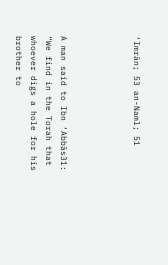‘Imrān; 53 an-Naml; 51




A man said to Ibn ‘Abbās31: “We find in the Torah that whoever digs a hole for his brother to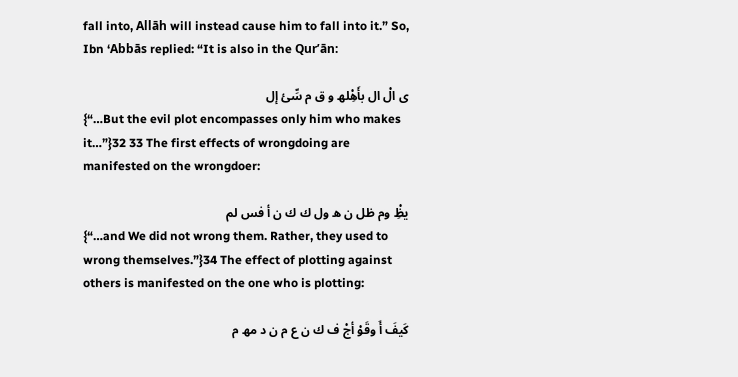fall into, Allāh will instead cause him to fall into it.” So, Ibn ‘Abbās replied: “It is also in the Qur’ān:

ی الْ ال بأَھِْلھ و ق م سِّئ إل
{“…But the evil plot encompasses only him who makes it…”}32 33 The first effects of wrongdoing are manifested on the wrongdoer:

یظِْ وم ظل ن ھ ول ك ك ن أ فس لم
{“…and We did not wrong them. Rather, they used to wrong themselves.”}34 The effect of plotting against others is manifested on the one who is plotting:

كَیفَ أَ وقَوْ أجْ ف ك ن ع م ن د مھ م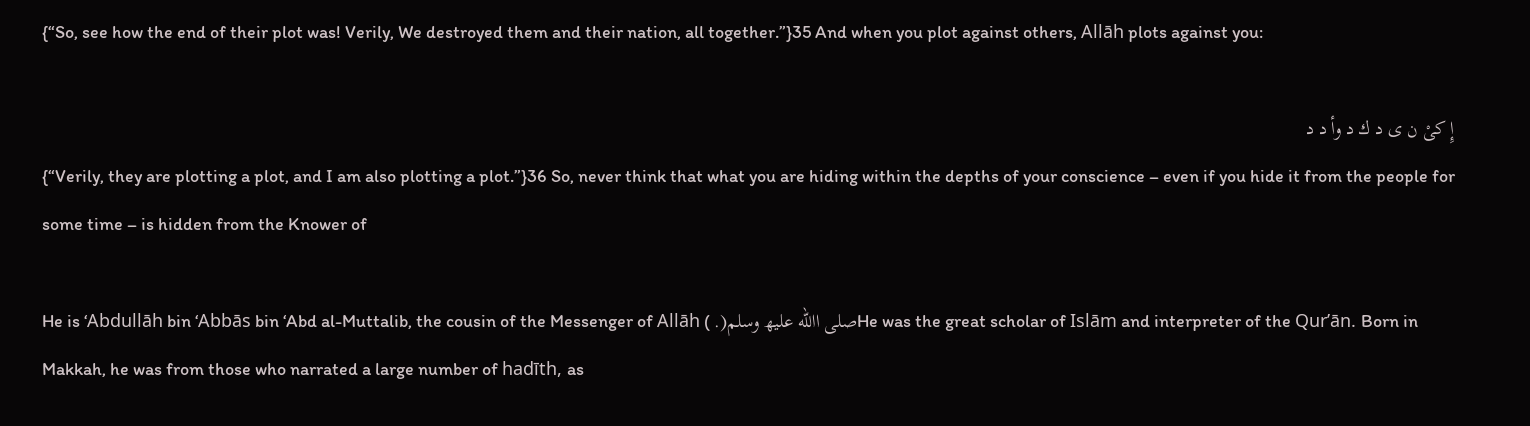{“So, see how the end of their plot was! Verily, We destroyed them and their nation, all together.”}35 And when you plot against others, Allāh plots against you:

إِ كیْ ن ی د ك د وأ د د
{“Verily, they are plotting a plot, and I am also plotting a plot.”}36 So, never think that what you are hiding within the depths of your conscience – even if you hide it from the people for some time – is hidden from the Knower of

He is ‘Abdullāh bin ‘Abbās bin ‘Abd al-Muttalib, the cousin of the Messenger of Allāh ( .)صلى االله علیھ وسلمHe was the great scholar of Islām and interpreter of the Qur’ān. Born in Makkah, he was from those who narrated a large number of hadīth, as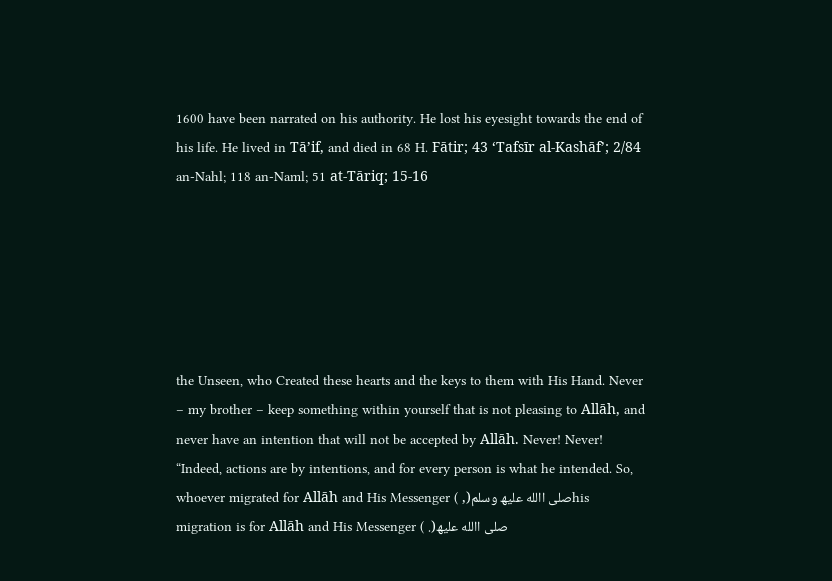1600 have been narrated on his authority. He lost his eyesight towards the end of his life. He lived in Tā’if, and died in 68 H. Fātir; 43 ‘Tafsīr al-Kashāf’; 2/84 an-Nahl; 118 an-Naml; 51 at-Tāriq; 15-16






the Unseen, who Created these hearts and the keys to them with His Hand. Never – my brother – keep something within yourself that is not pleasing to Allāh, and never have an intention that will not be accepted by Allāh. Never! Never! “Indeed, actions are by intentions, and for every person is what he intended. So, whoever migrated for Allāh and His Messenger ( ,)صلى االله علیھ وسلمhis migration is for Allāh and His Messenger ( .)صلى االله علیھ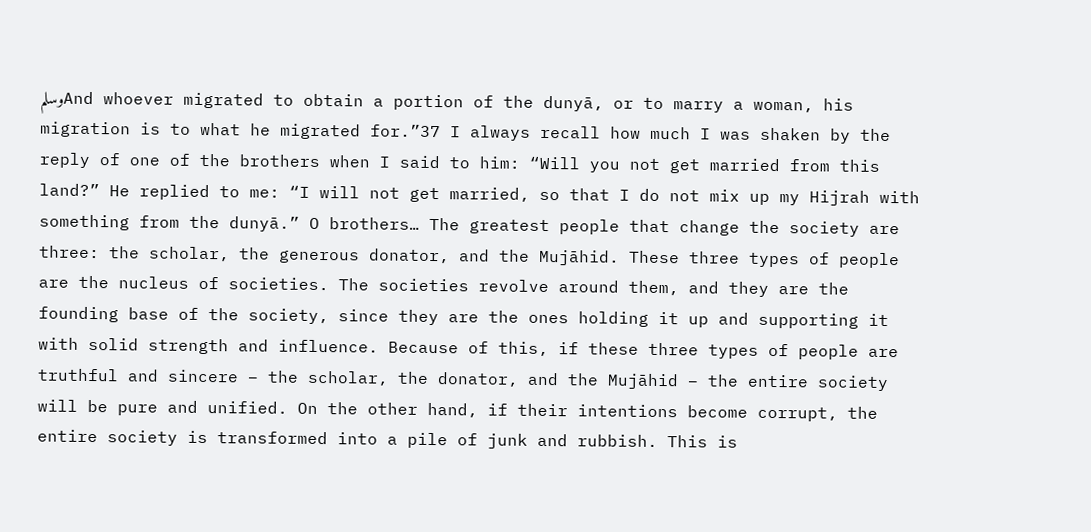وسلمAnd whoever migrated to obtain a portion of the dunyā, or to marry a woman, his migration is to what he migrated for.”37 I always recall how much I was shaken by the reply of one of the brothers when I said to him: “Will you not get married from this land?” He replied to me: “I will not get married, so that I do not mix up my Hijrah with something from the dunyā.” O brothers… The greatest people that change the society are three: the scholar, the generous donator, and the Mujāhid. These three types of people are the nucleus of societies. The societies revolve around them, and they are the founding base of the society, since they are the ones holding it up and supporting it with solid strength and influence. Because of this, if these three types of people are truthful and sincere – the scholar, the donator, and the Mujāhid – the entire society will be pure and unified. On the other hand, if their intentions become corrupt, the entire society is transformed into a pile of junk and rubbish. This is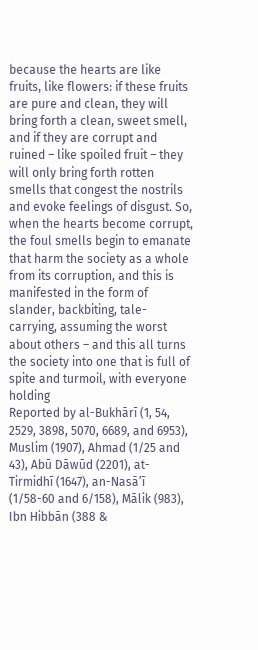because the hearts are like fruits, like flowers: if these fruits are pure and clean, they will bring forth a clean, sweet smell, and if they are corrupt and ruined – like spoiled fruit – they will only bring forth rotten smells that congest the nostrils and evoke feelings of disgust. So, when the hearts become corrupt, the foul smells begin to emanate that harm the society as a whole from its corruption, and this is manifested in the form of slander, backbiting, tale-carrying, assuming the worst about others – and this all turns the society into one that is full of spite and turmoil, with everyone holding
Reported by al-Bukhārī (1, 54, 2529, 3898, 5070, 6689, and 6953), Muslim (1907), Ahmad (1/25 and 43), Abū Dāwūd (2201), at-Tirmidhī (1647), an-Nasā’ī (1/58-60 and 6/158), Mālik (983), Ibn Hibbān (388 &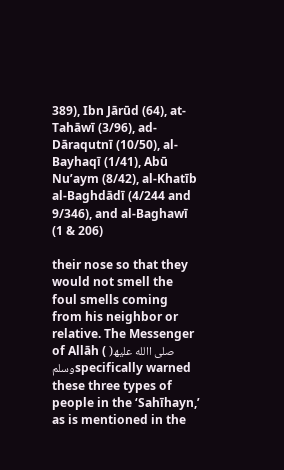389), Ibn Jārūd (64), at-Tahāwī (3/96), ad-Dāraqutnī (10/50), al-Bayhaqī (1/41), Abū Nu’aym (8/42), al-Khatīb al-Baghdādī (4/244 and 9/346), and al-Baghawī (1 & 206)

their nose so that they would not smell the foul smells coming from his neighbor or relative. The Messenger of Allāh ( )صلى االله علیھ وسلمspecifically warned these three types of people in the ‘Sahīhayn,’ as is mentioned in the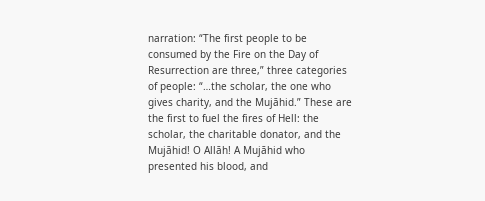narration: “The first people to be consumed by the Fire on the Day of Resurrection are three,” three categories of people: “…the scholar, the one who gives charity, and the Mujāhid.” These are the first to fuel the fires of Hell: the scholar, the charitable donator, and the Mujāhid! O Allāh! A Mujāhid who presented his blood, and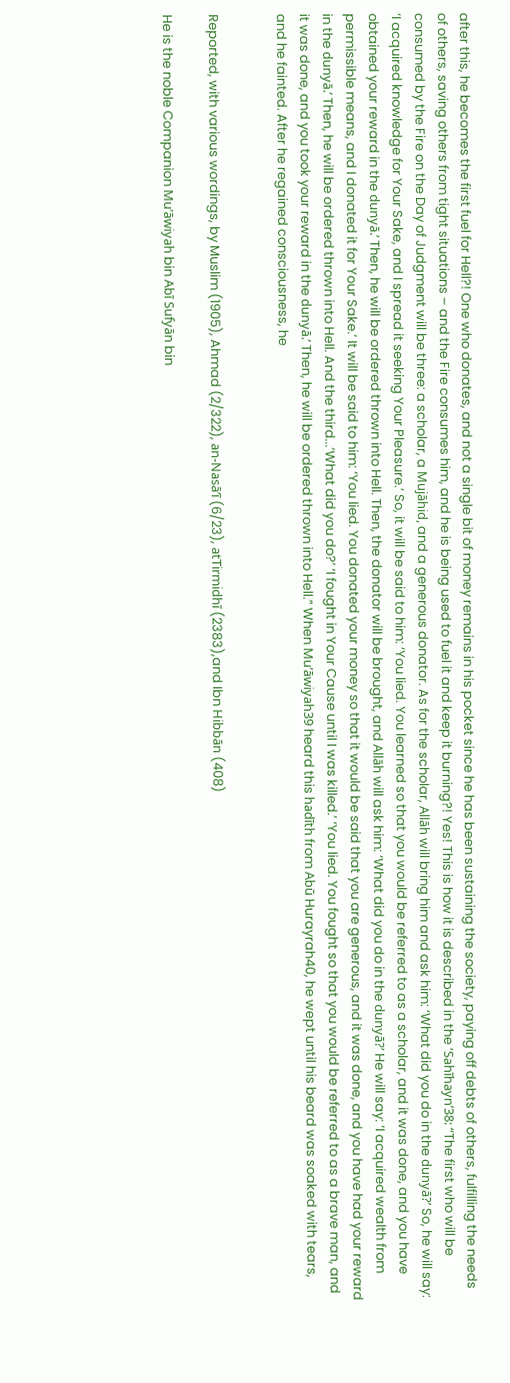after this, he becomes the first fuel for Hell?! One who donates, and not a single bit of money remains in his pocket since he has been sustaining the society, paying off debts of others, fulfilling the needs of others, saving others from tight situations – and the Fire consumes him, and he is being used to fuel it and keep it burning?! Yes! This is how it is described in the ‘Sahīhayn’38: “The first who will be consumed by the Fire on the Day of Judgment will be three: a scholar, a Mujāhid, and a generous donator. As for the scholar, Allāh will bring him and ask him: ‘What did you do in the dunyā?’ So, he will say: ‘I acquired knowledge for Your Sake, and I spread it seeking Your Pleasure.’ So, it will be said to him: ‘You lied. You learned so that you would be referred to as a scholar, and it was done, and you have obtained your reward in the dunyā.’ Then, he will be ordered thrown into Hell. Then, the donator will be brought, and Allāh will ask him: ‘What did you do in the dunyā?’ He will say: ‘I acquired wealth from permissible means, and I donated it for Your Sake.’ It will be said to him: ‘You lied. You donated your money so that it would be said that you are generous, and it was done, and you have had your reward in the dunyā.’ Then, he will be ordered thrown into Hell. And the third...’What did you do?’ ‘I fought in Your Cause until I was killed.’ ‘You lied. You fought so that you would be referred to as a brave man, and it was done, and you took your reward in the dunyā.’ Then, he will be ordered thrown into Hell.” When Mu’āwiyah39 heard this hadīth from Abū Hurayrah40, he wept until his beard was soaked with tears, and he fainted. After he regained consciousness, he


Reported, with various wordings, by Muslim (1905), Ahmad (2/322), an-Nasā’ī (6/23), atTirmidhī (2383),and Ibn Hibbān (408)

He is the noble Companion Mu’āwiyah bin Abī Sufyān bin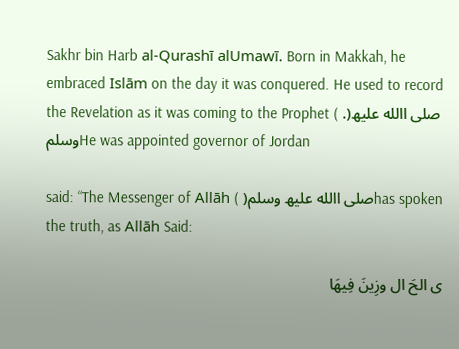Sakhr bin Harb al-Qurashī alUmawī. Born in Makkah, he embraced Islām on the day it was conquered. He used to record the Revelation as it was coming to the Prophet ( .)صلى االله علیھ وسلمHe was appointed governor of Jordan

said: “The Messenger of Allāh ( )صلى االله علیھ وسلمhas spoken the truth, as Allāh Said:

ی الحَ ال وزِینَ فِیھَا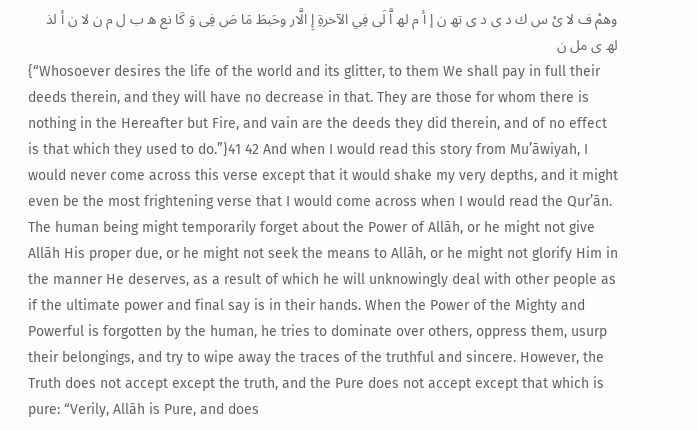وھمْ ف لا یْ س ك د ی د ی تھ ن إ أ م لھ اَّ لَی فِي الآخرةِ إِ الَّار وحَبطَ مَا صَ فِی وَ كَا نع ھ ب ل م ن لا ن أ لذ لھ ی مل ن
{“Whosoever desires the life of the world and its glitter, to them We shall pay in full their deeds therein, and they will have no decrease in that. They are those for whom there is nothing in the Hereafter but Fire, and vain are the deeds they did therein, and of no effect is that which they used to do.”}41 42 And when I would read this story from Mu’āwiyah, I would never come across this verse except that it would shake my very depths, and it might even be the most frightening verse that I would come across when I would read the Qur’ān. The human being might temporarily forget about the Power of Allāh, or he might not give Allāh His proper due, or he might not seek the means to Allāh, or he might not glorify Him in the manner He deserves, as a result of which he will unknowingly deal with other people as if the ultimate power and final say is in their hands. When the Power of the Mighty and Powerful is forgotten by the human, he tries to dominate over others, oppress them, usurp their belongings, and try to wipe away the traces of the truthful and sincere. However, the Truth does not accept except the truth, and the Pure does not accept except that which is pure: “Verily, Allāh is Pure, and does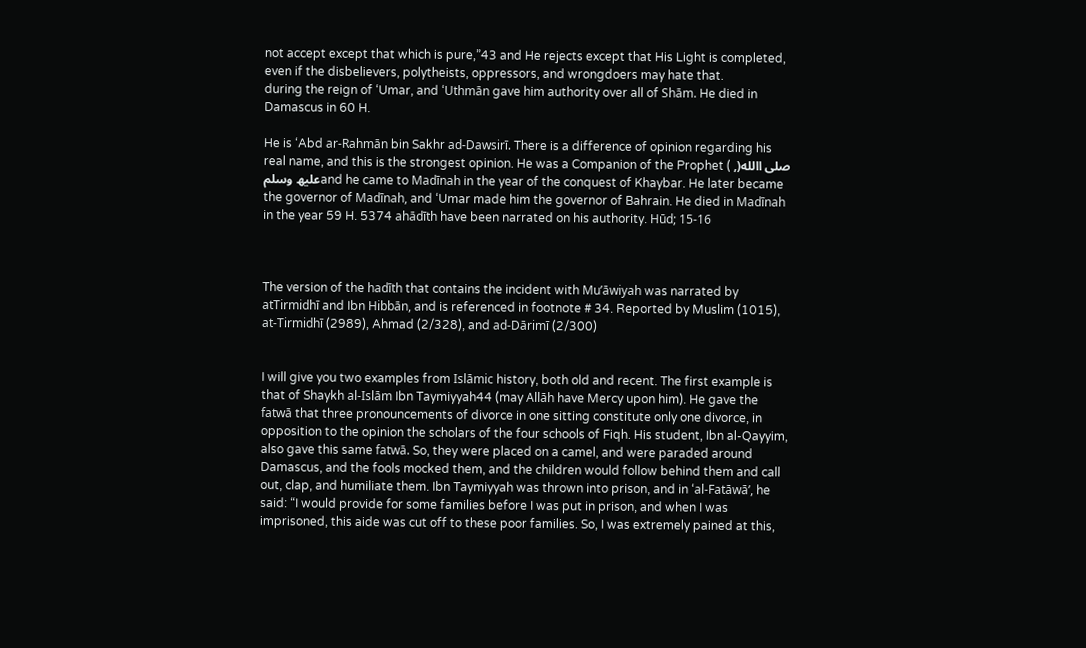not accept except that which is pure,”43 and He rejects except that His Light is completed, even if the disbelievers, polytheists, oppressors, and wrongdoers may hate that.
during the reign of ‘Umar, and ‘Uthmān gave him authority over all of Shām. He died in Damascus in 60 H.

He is ‘Abd ar-Rahmān bin Sakhr ad-Dawsirī. There is a difference of opinion regarding his real name, and this is the strongest opinion. He was a Companion of the Prophet ( ,)صلى االله علیھ وسلمand he came to Madīnah in the year of the conquest of Khaybar. He later became the governor of Madīnah, and ‘Umar made him the governor of Bahrain. He died in Madīnah in the year 59 H. 5374 ahādīth have been narrated on his authority. Hūd; 15-16



The version of the hadīth that contains the incident with Mu’āwiyah was narrated by atTirmidhī and Ibn Hibbān, and is referenced in footnote # 34. Reported by Muslim (1015), at-Tirmidhī (2989), Ahmad (2/328), and ad-Dārimī (2/300)


I will give you two examples from Islāmic history, both old and recent. The first example is that of Shaykh al-Islām Ibn Taymiyyah44 (may Allāh have Mercy upon him). He gave the fatwā that three pronouncements of divorce in one sitting constitute only one divorce, in opposition to the opinion the scholars of the four schools of Fiqh. His student, Ibn al-Qayyim, also gave this same fatwā. So, they were placed on a camel, and were paraded around Damascus, and the fools mocked them, and the children would follow behind them and call out, clap, and humiliate them. Ibn Taymiyyah was thrown into prison, and in ‘al-Fatāwā’, he said: “I would provide for some families before I was put in prison, and when I was imprisoned, this aide was cut off to these poor families. So, I was extremely pained at this,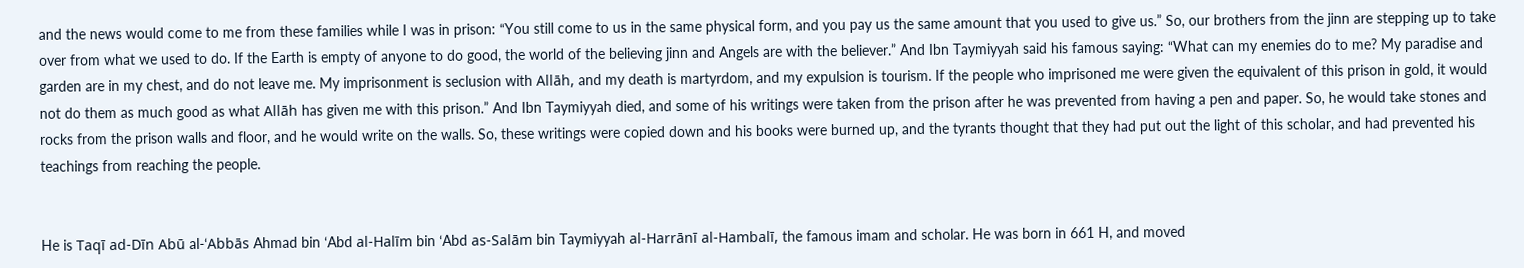and the news would come to me from these families while I was in prison: “You still come to us in the same physical form, and you pay us the same amount that you used to give us.” So, our brothers from the jinn are stepping up to take over from what we used to do. If the Earth is empty of anyone to do good, the world of the believing jinn and Angels are with the believer.” And Ibn Taymiyyah said his famous saying: “What can my enemies do to me? My paradise and garden are in my chest, and do not leave me. My imprisonment is seclusion with Allāh, and my death is martyrdom, and my expulsion is tourism. If the people who imprisoned me were given the equivalent of this prison in gold, it would not do them as much good as what Allāh has given me with this prison.” And Ibn Taymiyyah died, and some of his writings were taken from the prison after he was prevented from having a pen and paper. So, he would take stones and rocks from the prison walls and floor, and he would write on the walls. So, these writings were copied down and his books were burned up, and the tyrants thought that they had put out the light of this scholar, and had prevented his teachings from reaching the people.


He is Taqī ad-Dīn Abū al-‘Abbās Ahmad bin ‘Abd al-Halīm bin ‘Abd as-Salām bin Taymiyyah al-Harrānī al-Hambalī, the famous imam and scholar. He was born in 661 H, and moved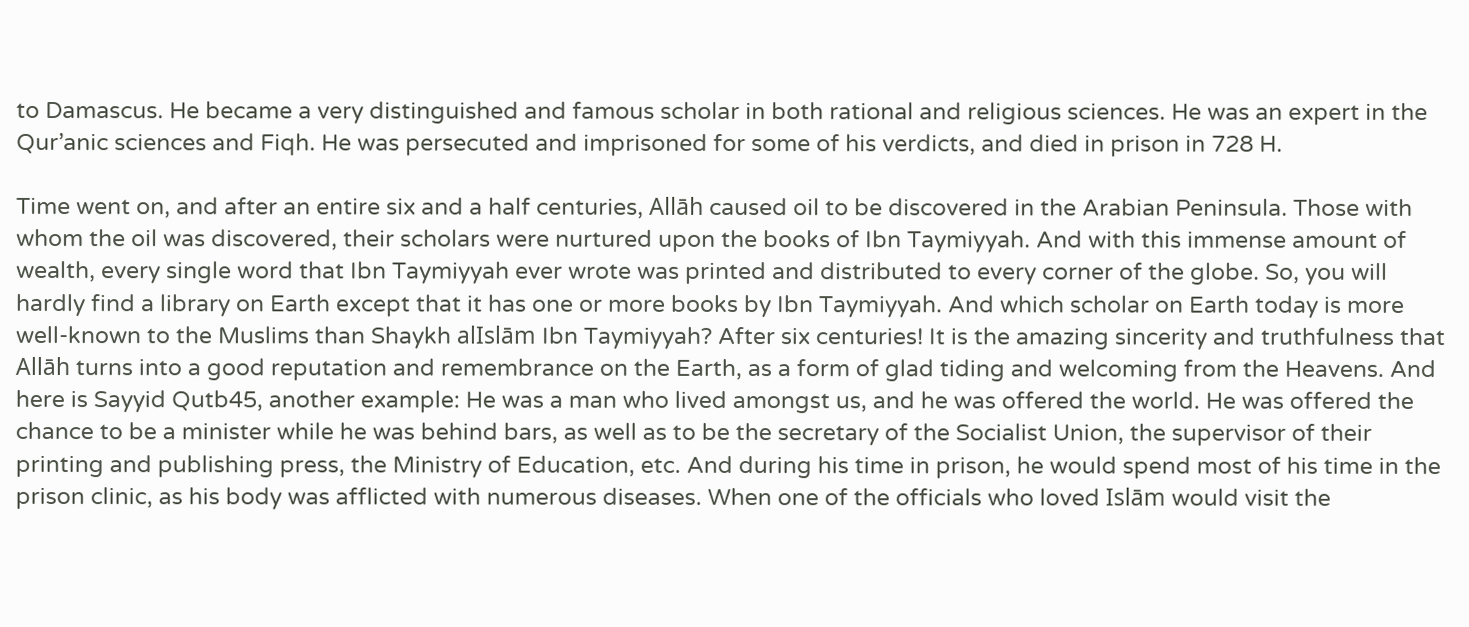to Damascus. He became a very distinguished and famous scholar in both rational and religious sciences. He was an expert in the Qur’anic sciences and Fiqh. He was persecuted and imprisoned for some of his verdicts, and died in prison in 728 H.

Time went on, and after an entire six and a half centuries, Allāh caused oil to be discovered in the Arabian Peninsula. Those with whom the oil was discovered, their scholars were nurtured upon the books of Ibn Taymiyyah. And with this immense amount of wealth, every single word that Ibn Taymiyyah ever wrote was printed and distributed to every corner of the globe. So, you will hardly find a library on Earth except that it has one or more books by Ibn Taymiyyah. And which scholar on Earth today is more well-known to the Muslims than Shaykh alIslām Ibn Taymiyyah? After six centuries! It is the amazing sincerity and truthfulness that Allāh turns into a good reputation and remembrance on the Earth, as a form of glad tiding and welcoming from the Heavens. And here is Sayyid Qutb45, another example: He was a man who lived amongst us, and he was offered the world. He was offered the chance to be a minister while he was behind bars, as well as to be the secretary of the Socialist Union, the supervisor of their printing and publishing press, the Ministry of Education, etc. And during his time in prison, he would spend most of his time in the prison clinic, as his body was afflicted with numerous diseases. When one of the officials who loved Islām would visit the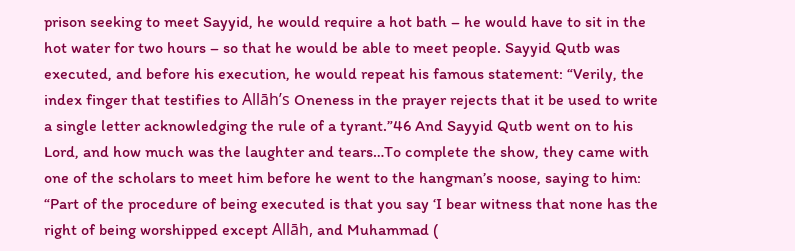prison seeking to meet Sayyid, he would require a hot bath – he would have to sit in the hot water for two hours – so that he would be able to meet people. Sayyid Qutb was executed, and before his execution, he would repeat his famous statement: “Verily, the index finger that testifies to Allāh’s Oneness in the prayer rejects that it be used to write a single letter acknowledging the rule of a tyrant.”46 And Sayyid Qutb went on to his Lord, and how much was the laughter and tears…To complete the show, they came with one of the scholars to meet him before he went to the hangman’s noose, saying to him: “Part of the procedure of being executed is that you say ‘I bear witness that none has the right of being worshipped except Allāh, and Muhammad (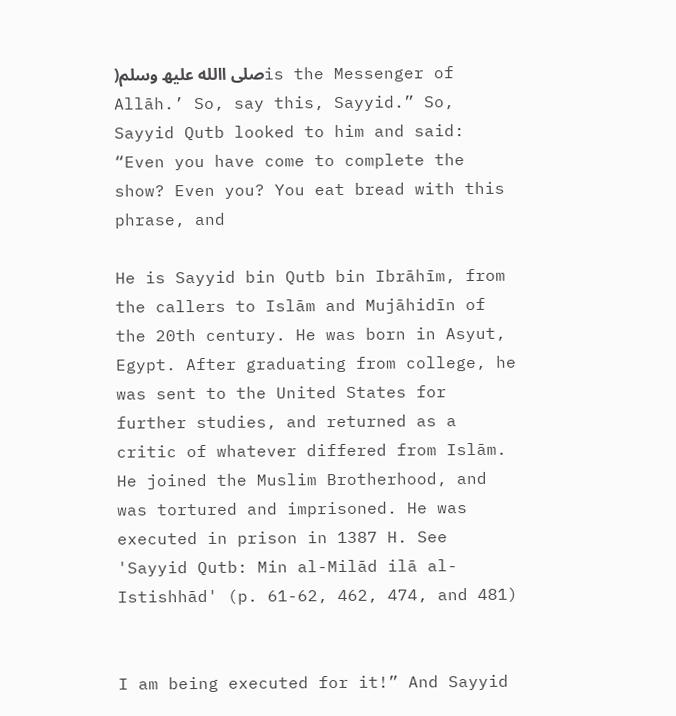)صلى االله علیھ وسلمis the Messenger of Allāh.’ So, say this, Sayyid.” So, Sayyid Qutb looked to him and said: “Even you have come to complete the show? Even you? You eat bread with this phrase, and

He is Sayyid bin Qutb bin Ibrāhīm, from the callers to Islām and Mujāhidīn of the 20th century. He was born in Asyut, Egypt. After graduating from college, he was sent to the United States for further studies, and returned as a critic of whatever differed from Islām. He joined the Muslim Brotherhood, and was tortured and imprisoned. He was executed in prison in 1387 H. See 'Sayyid Qutb: Min al-Milād ilā al-Istishhād' (p. 61-62, 462, 474, and 481)


I am being executed for it!” And Sayyid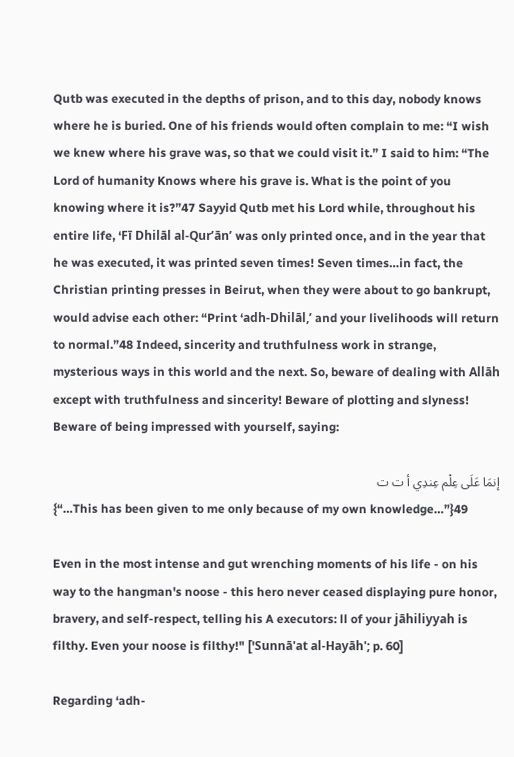Qutb was executed in the depths of prison, and to this day, nobody knows where he is buried. One of his friends would often complain to me: “I wish we knew where his grave was, so that we could visit it.” I said to him: “The Lord of humanity Knows where his grave is. What is the point of you knowing where it is?”47 Sayyid Qutb met his Lord while, throughout his entire life, ‘Fī Dhilāl al-Qur’ān’ was only printed once, and in the year that he was executed, it was printed seven times! Seven times…in fact, the Christian printing presses in Beirut, when they were about to go bankrupt, would advise each other: “Print ‘adh-Dhilāl,’ and your livelihoods will return to normal.”48 Indeed, sincerity and truthfulness work in strange, mysterious ways in this world and the next. So, beware of dealing with Allāh except with truthfulness and sincerity! Beware of plotting and slyness! Beware of being impressed with yourself, saying:

إنمَا عَلَى عِلْم عِندِي أ ت ت
{“…This has been given to me only because of my own knowledge…”}49

Even in the most intense and gut wrenching moments of his life - on his way to the hangman's noose - this hero never ceased displaying pure honor, bravery, and self-respect, telling his A executors: ll of your jāhiliyyah is filthy. Even your noose is filthy!" ['Sunnā'at al-Hayāh'; p. 60]

Regarding ‘adh-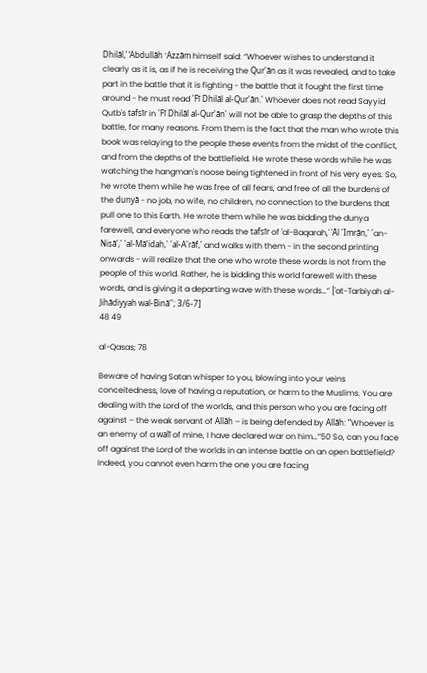Dhilāl,’ ‘Abdullāh ‘Azzām himself said: “Whoever wishes to understand it clearly as it is, as if he is receiving the Qur'ān as it was revealed, and to take part in the battle that it is fighting - the battle that it fought the first time around - he must read 'Fī Dhilāl al-Qur'ān.' Whoever does not read Sayyid Qutb's tafsīr in 'Fī Dhilāl al-Qur'ān' will not be able to grasp the depths of this battle, for many reasons. From them is the fact that the man who wrote this book was relaying to the people these events from the midst of the conflict, and from the depths of the battlefield. He wrote these words while he was watching the hangman's noose being tightened in front of his very eyes. So, he wrote them while he was free of all fears, and free of all the burdens of the dunyā - no job, no wife, no children, no connection to the burdens that pull one to this Earth. He wrote them while he was bidding the dunya farewell, and everyone who reads the tafsīr of 'al-Baqarah,' 'Āl 'Imrān,' 'an-Nisā',' 'al-Mā'idah,' 'al-A'rāf,' and walks with them - in the second printing onwards - will realize that the one who wrote these words is not from the people of this world. Rather, he is bidding this world farewell with these words, and is giving it a departing wave with these words…” ['at-Tarbiyah al-Jihādiyyah wal-Binā''; 3/6-7]
48 49

al-Qasas; 78

Beware of having Satan whisper to you, blowing into your veins conceitedness, love of having a reputation, or harm to the Muslims. You are dealing with the Lord of the worlds, and this person who you are facing off against – the weak servant of Allāh – is being defended by Allāh: “Whoever is an enemy of a walī of mine, I have declared war on him…”50 So, can you face off against the Lord of the worlds in an intense battle on an open battlefield? Indeed, you cannot even harm the one you are facing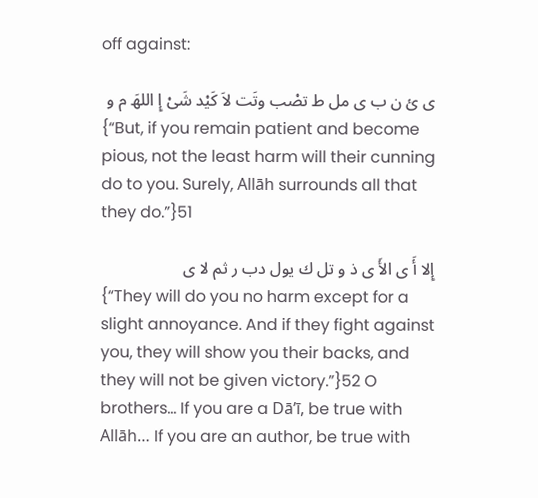off against:

ی ئ ن ب ی مل ط تصْب وتَت لاَ كَیْد شَیْ إِ اللھَ م و
{“But, if you remain patient and become pious, not the least harm will their cunning do to you. Surely, Allāh surrounds all that they do.”}51

إِلا أَ ی الأَ ی ذ و تل ك یول دب ر ثم لا ی
{“They will do you no harm except for a slight annoyance. And if they fight against you, they will show you their backs, and they will not be given victory.”}52 O brothers… If you are a Dā’ī, be true with Allāh… If you are an author, be true with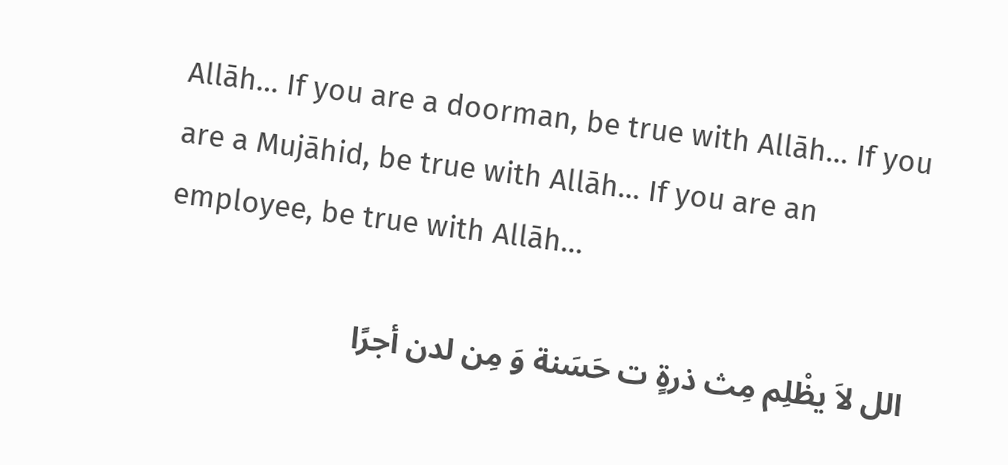Allāh… If you are a doorman, be true with Allāh… If you are a Mujāhid, be true with Allāh… If you are an employee, be true with Allāh…

الل لاَ یظْلِم مِث ذرةٍ ت حَسَنة وَ مِن لدن أجرًا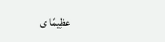عظِیمًا ی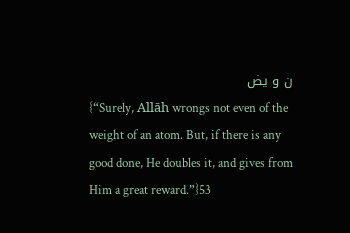ن و یض
{“Surely, Allāh wrongs not even of the weight of an atom. But, if there is any good done, He doubles it, and gives from Him a great reward.”}53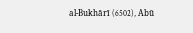al-Bukhārī (6502), Abū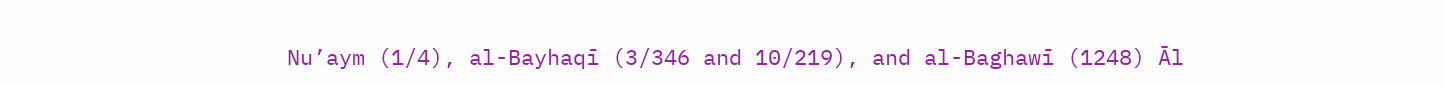Nu’aym (1/4), al-Bayhaqī (3/346 and 10/219), and al-Baghawī (1248) Āl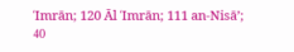‘Imrān; 120 Āl ‘Imrān; 111 an-Nisā’; 40